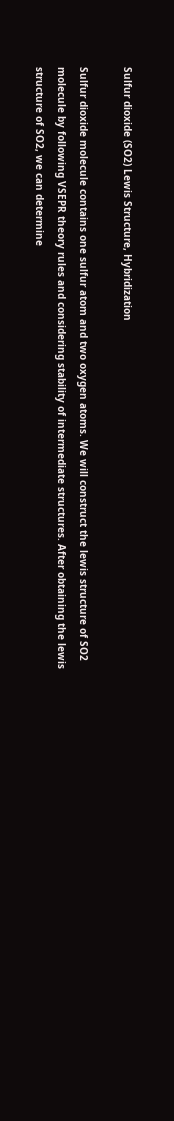Sulfur dioxide (SO2) Lewis Structure, Hybridization

Sulfur dioxide molecule contains one sulfur atom and two oxygen atoms. We will construct the lewis structure of SO2 molecule by following VSEPR theory rules and considering stability of intermediate structures. After obtaining the lewis structure of SO2, we can determine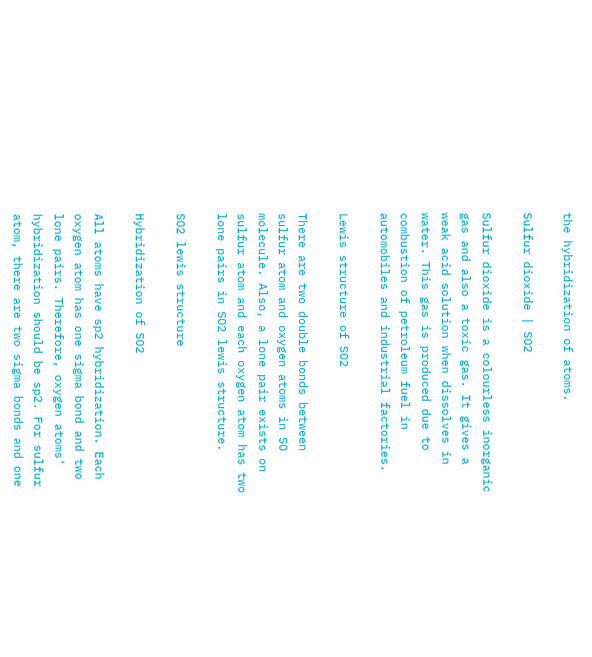the hybridization of atoms.

Sulfur dioxide | SO2

Sulfur dioxide is a colourless inorganic gas and also a toxic gas. It gives a weak acid solution when dissolves in water. This gas is produced due to combustion of petroleum fuel in automobiles and industrial factories.

Lewis structure of SO2

There are two double bonds between sulfur atom and oxygen atoms in SO molecule. Also, a lone pair exists on sulfur atom and each oxygen atom has two lone pairs in SO2 lewis structure.

SO2 lewis structure

Hybridization of SO2

All atoms have sp2 hybridization. Each oxygen atom has one sigma bond and two lone pairs. Therefore, oxygen atoms' hybridization should be sp2. For sulfur atom, there are two sigma bonds and one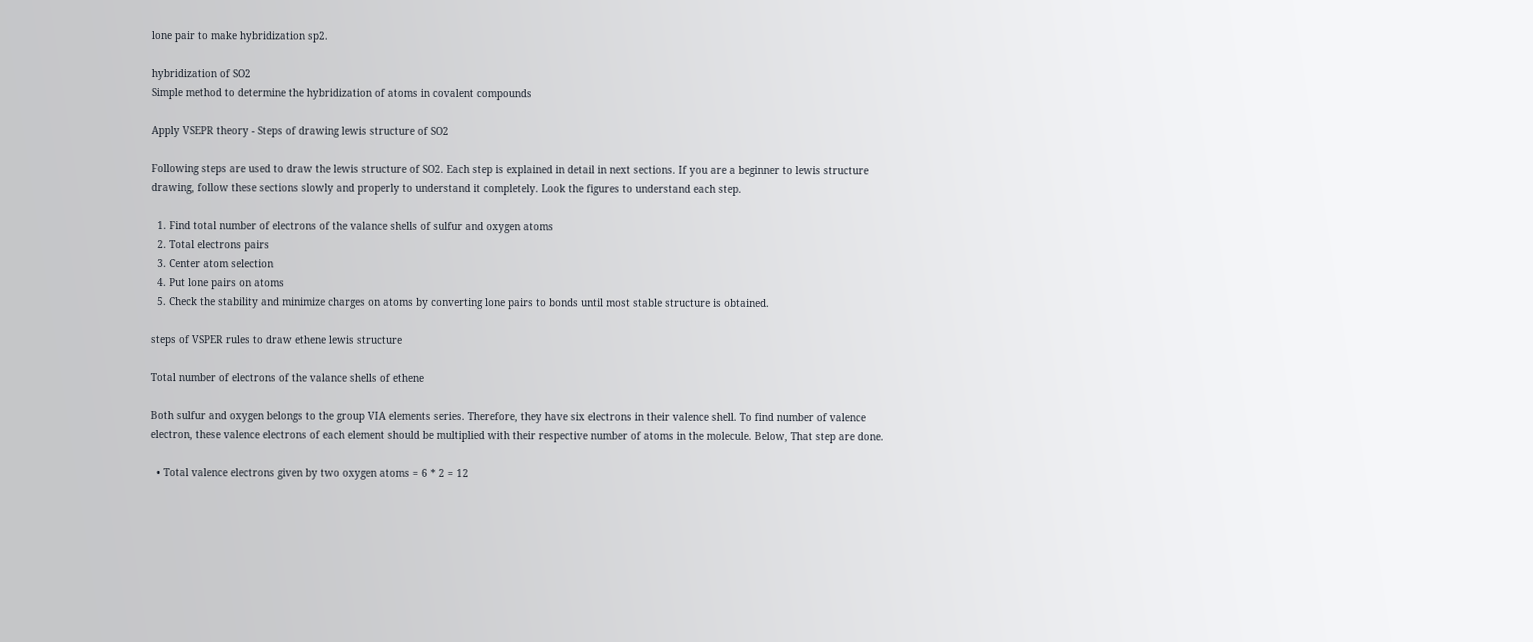lone pair to make hybridization sp2.

hybridization of SO2
Simple method to determine the hybridization of atoms in covalent compounds

Apply VSEPR theory - Steps of drawing lewis structure of SO2

Following steps are used to draw the lewis structure of SO2. Each step is explained in detail in next sections. If you are a beginner to lewis structure drawing, follow these sections slowly and properly to understand it completely. Look the figures to understand each step.

  1. Find total number of electrons of the valance shells of sulfur and oxygen atoms
  2. Total electrons pairs
  3. Center atom selection
  4. Put lone pairs on atoms
  5. Check the stability and minimize charges on atoms by converting lone pairs to bonds until most stable structure is obtained.

steps of VSPER rules to draw ethene lewis structure

Total number of electrons of the valance shells of ethene

Both sulfur and oxygen belongs to the group VIA elements series. Therefore, they have six electrons in their valence shell. To find number of valence electron, these valence electrons of each element should be multiplied with their respective number of atoms in the molecule. Below, That step are done.

  • Total valence electrons given by two oxygen atoms = 6 * 2 = 12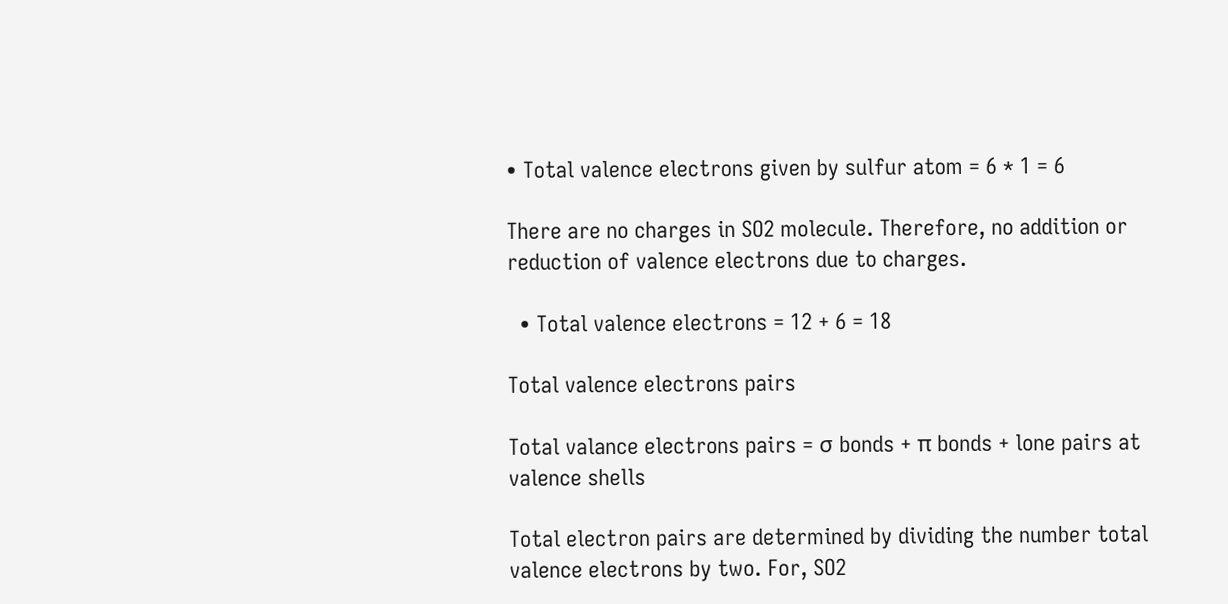• Total valence electrons given by sulfur atom = 6 * 1 = 6

There are no charges in SO2 molecule. Therefore, no addition or reduction of valence electrons due to charges.

  • Total valence electrons = 12 + 6 = 18

Total valence electrons pairs

Total valance electrons pairs = σ bonds + π bonds + lone pairs at valence shells

Total electron pairs are determined by dividing the number total valence electrons by two. For, SO2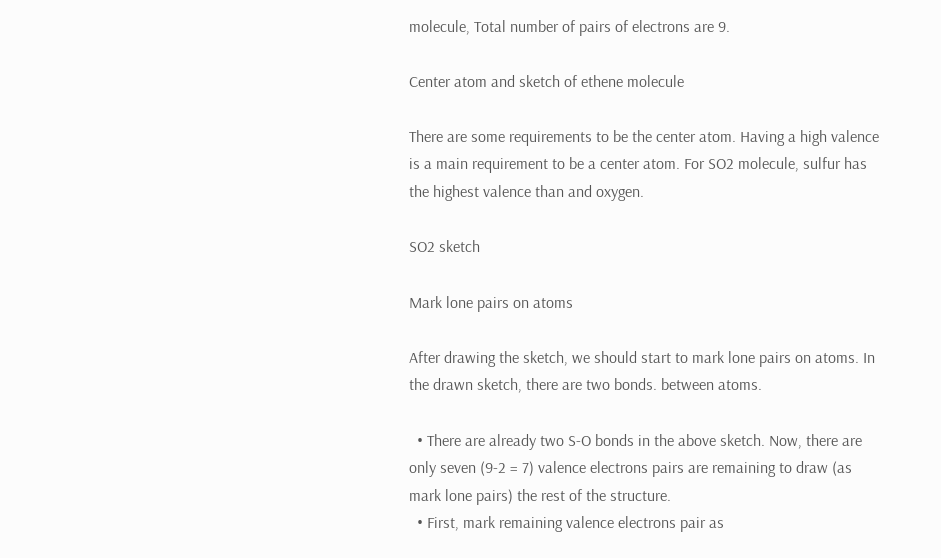molecule, Total number of pairs of electrons are 9.

Center atom and sketch of ethene molecule

There are some requirements to be the center atom. Having a high valence is a main requirement to be a center atom. For SO2 molecule, sulfur has the highest valence than and oxygen.

SO2 sketch

Mark lone pairs on atoms

After drawing the sketch, we should start to mark lone pairs on atoms. In the drawn sketch, there are two bonds. between atoms.

  • There are already two S-O bonds in the above sketch. Now, there are only seven (9-2 = 7) valence electrons pairs are remaining to draw (as mark lone pairs) the rest of the structure.
  • First, mark remaining valence electrons pair as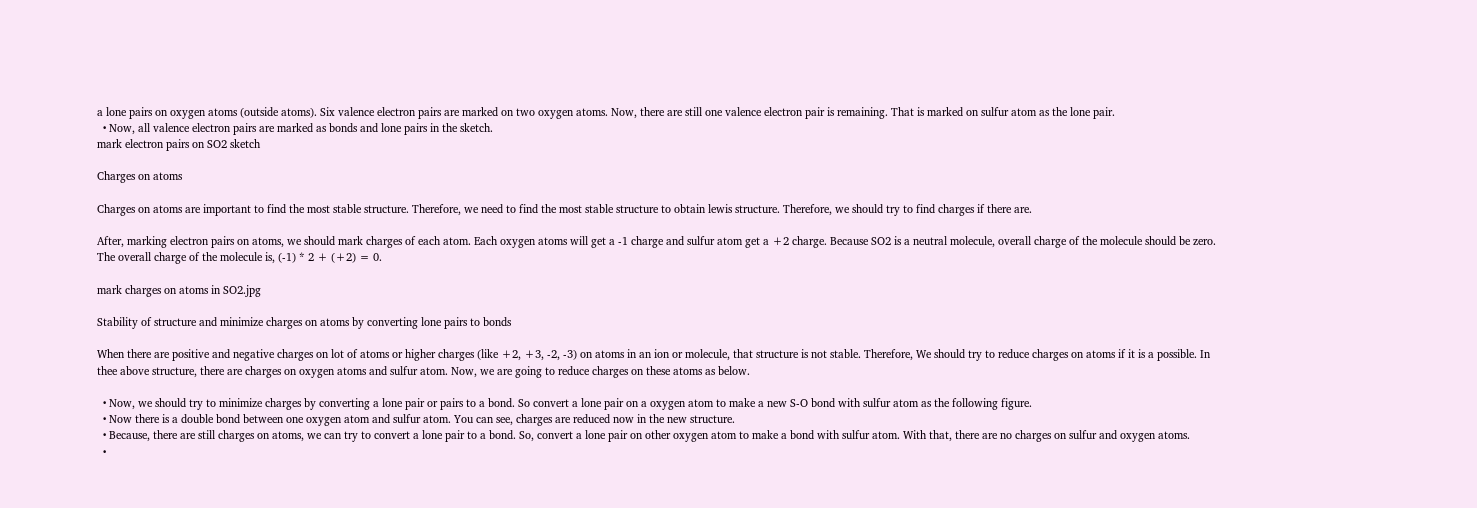a lone pairs on oxygen atoms (outside atoms). Six valence electron pairs are marked on two oxygen atoms. Now, there are still one valence electron pair is remaining. That is marked on sulfur atom as the lone pair.
  • Now, all valence electron pairs are marked as bonds and lone pairs in the sketch.
mark electron pairs on SO2 sketch

Charges on atoms

Charges on atoms are important to find the most stable structure. Therefore, we need to find the most stable structure to obtain lewis structure. Therefore, we should try to find charges if there are.

After, marking electron pairs on atoms, we should mark charges of each atom. Each oxygen atoms will get a -1 charge and sulfur atom get a +2 charge. Because SO2 is a neutral molecule, overall charge of the molecule should be zero. The overall charge of the molecule is, (-1) * 2 + (+2) = 0.

mark charges on atoms in SO2.jpg

Stability of structure and minimize charges on atoms by converting lone pairs to bonds

When there are positive and negative charges on lot of atoms or higher charges (like +2, +3, -2, -3) on atoms in an ion or molecule, that structure is not stable. Therefore, We should try to reduce charges on atoms if it is a possible. In thee above structure, there are charges on oxygen atoms and sulfur atom. Now, we are going to reduce charges on these atoms as below.

  • Now, we should try to minimize charges by converting a lone pair or pairs to a bond. So convert a lone pair on a oxygen atom to make a new S-O bond with sulfur atom as the following figure.
  • Now there is a double bond between one oxygen atom and sulfur atom. You can see, charges are reduced now in the new structure.
  • Because, there are still charges on atoms, we can try to convert a lone pair to a bond. So, convert a lone pair on other oxygen atom to make a bond with sulfur atom. With that, there are no charges on sulfur and oxygen atoms.
  •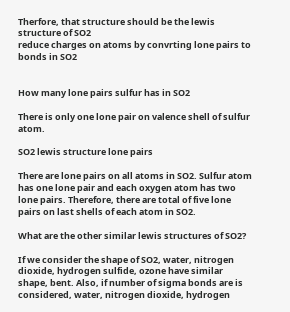Therfore, that structure should be the lewis structure of SO2
reduce charges on atoms by convrting lone pairs to bonds in SO2


How many lone pairs sulfur has in SO2

There is only one lone pair on valence shell of sulfur atom.

SO2 lewis structure lone pairs

There are lone pairs on all atoms in SO2. Sulfur atom has one lone pair and each oxygen atom has two lone pairs. Therefore, there are total of five lone pairs on last shells of each atom in SO2.

What are the other similar lewis structures of SO2?

If we consider the shape of SO2, water, nitrogen dioxide, hydrogen sulfide, ozone have similar shape, bent. Also, if number of sigma bonds are is considered, water, nitrogen dioxide, hydrogen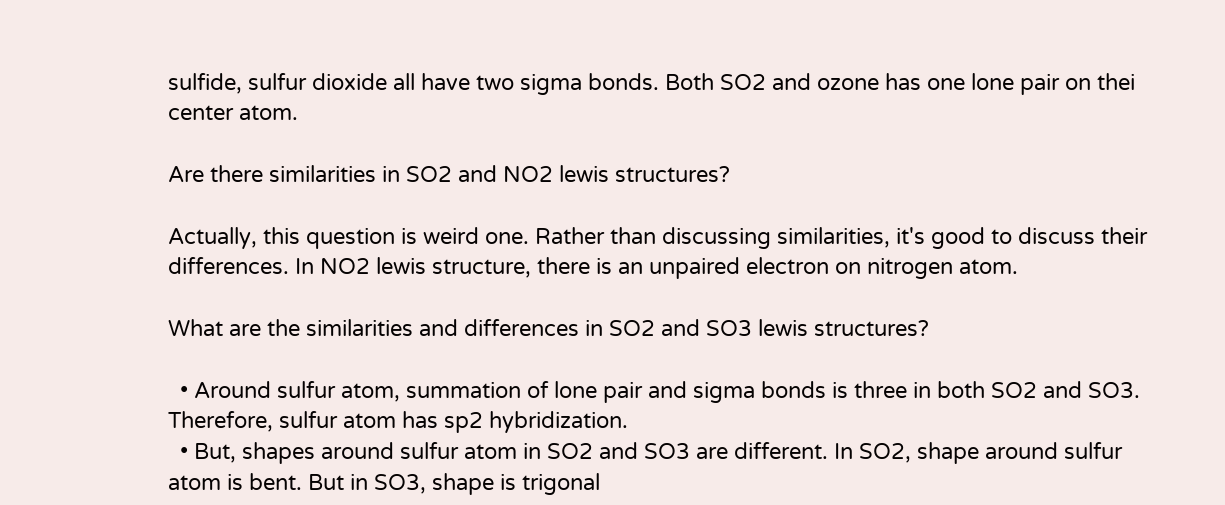sulfide, sulfur dioxide all have two sigma bonds. Both SO2 and ozone has one lone pair on thei center atom.

Are there similarities in SO2 and NO2 lewis structures?

Actually, this question is weird one. Rather than discussing similarities, it's good to discuss their differences. In NO2 lewis structure, there is an unpaired electron on nitrogen atom.

What are the similarities and differences in SO2 and SO3 lewis structures?

  • Around sulfur atom, summation of lone pair and sigma bonds is three in both SO2 and SO3. Therefore, sulfur atom has sp2 hybridization.
  • But, shapes around sulfur atom in SO2 and SO3 are different. In SO2, shape around sulfur atom is bent. But in SO3, shape is trigonal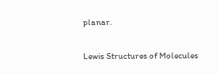planar.

Lewis Structures of Molecules